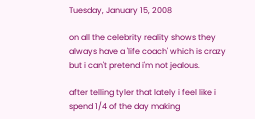Tuesday, January 15, 2008

on all the celebrity reality shows they always have a 'life coach' which is crazy but i can't pretend i'm not jealous.

after telling tyler that lately i feel like i spend 1/4 of the day making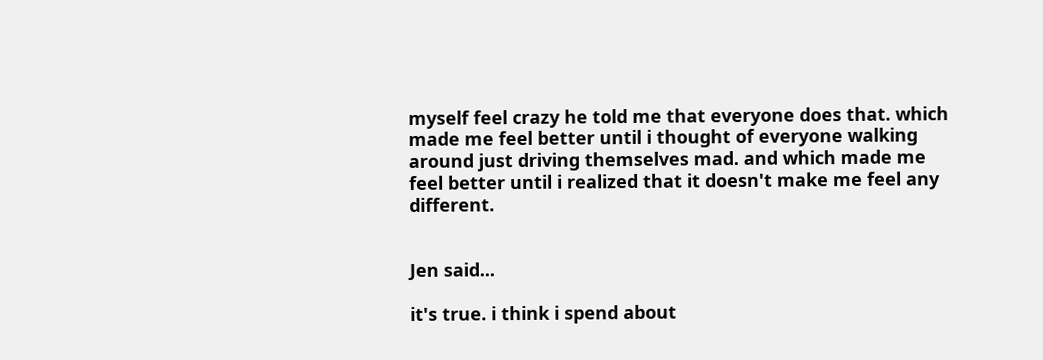myself feel crazy he told me that everyone does that. which made me feel better until i thought of everyone walking around just driving themselves mad. and which made me feel better until i realized that it doesn't make me feel any different.


Jen said...

it's true. i think i spend about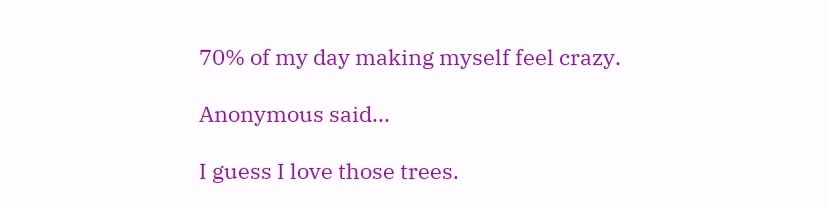70% of my day making myself feel crazy.

Anonymous said...

I guess I love those trees.